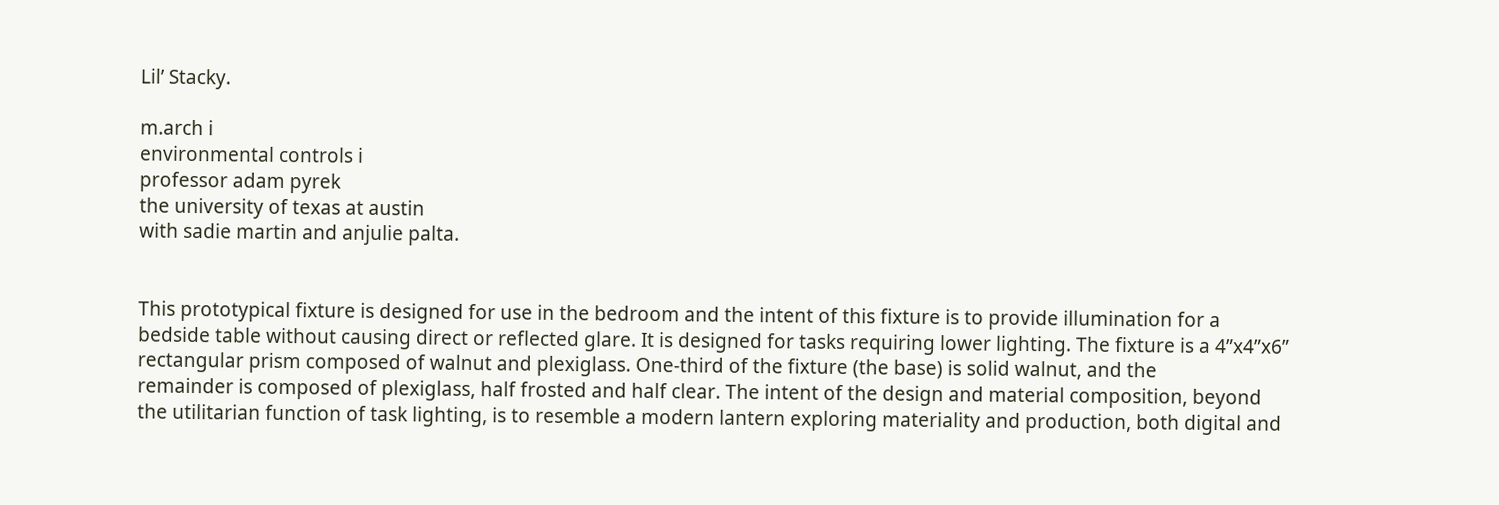Lil’ Stacky.

m.arch i
environmental controls i
professor adam pyrek
the university of texas at austin
with sadie martin and anjulie palta.


This prototypical fixture is designed for use in the bedroom and the intent of this fixture is to provide illumination for a bedside table without causing direct or reflected glare. It is designed for tasks requiring lower lighting. The fixture is a 4”x4”x6” rectangular prism composed of walnut and plexiglass. One-third of the fixture (the base) is solid walnut, and the
remainder is composed of plexiglass, half frosted and half clear. The intent of the design and material composition, beyond the utilitarian function of task lighting, is to resemble a modern lantern exploring materiality and production, both digital and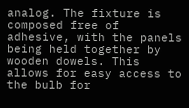analog. The fixture is composed free of adhesive, with the panels being held together by wooden dowels. This
allows for easy access to the bulb for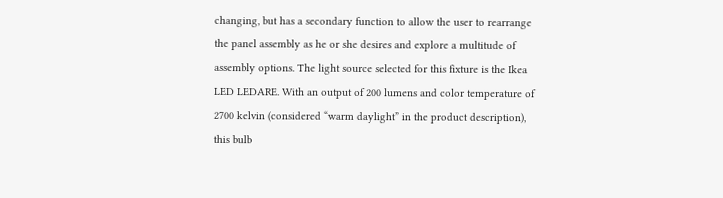changing, but has a secondary function to allow the user to rearrange the panel assembly as he or she desires and explore a multitude of assembly options. The light source selected for this fixture is the Ikea LED LEDARE. With an output of 200 lumens and color temperature of 2700 kelvin (considered “warm daylight” in the product description), this bulb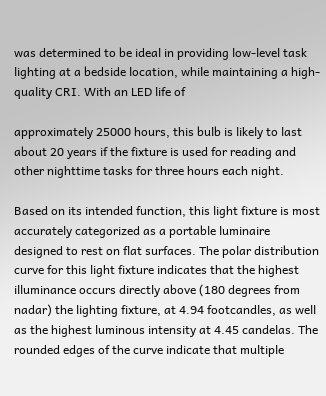was determined to be ideal in providing low-level task lighting at a bedside location, while maintaining a high-quality CRI. With an LED life of

approximately 25000 hours, this bulb is likely to last about 20 years if the fixture is used for reading and other nighttime tasks for three hours each night.

Based on its intended function, this light fixture is most accurately categorized as a portable luminaire designed to rest on flat surfaces. The polar distribution curve for this light fixture indicates that the highest illuminance occurs directly above (180 degrees from nadar) the lighting fixture, at 4.94 footcandles, as well as the highest luminous intensity at 4.45 candelas. The rounded edges of the curve indicate that multiple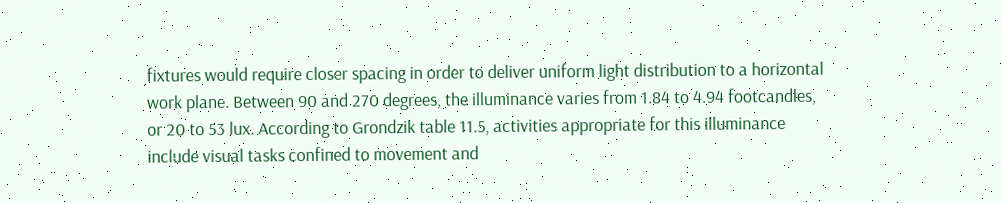fixtures would require closer spacing in order to deliver uniform light distribution to a horizontal work plane. Between 90 and 270 degrees, the illuminance varies from 1.84 to 4.94 footcandles, or 20 to 53 lux. According to Grondzik table 11.5, activities appropriate for this illuminance include visual tasks confined to movement and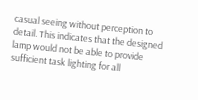casual seeing without perception to detail. This indicates that the designed lamp would not be able to provide sufficient task lighting for all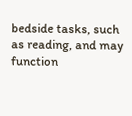bedside tasks, such as reading, and may function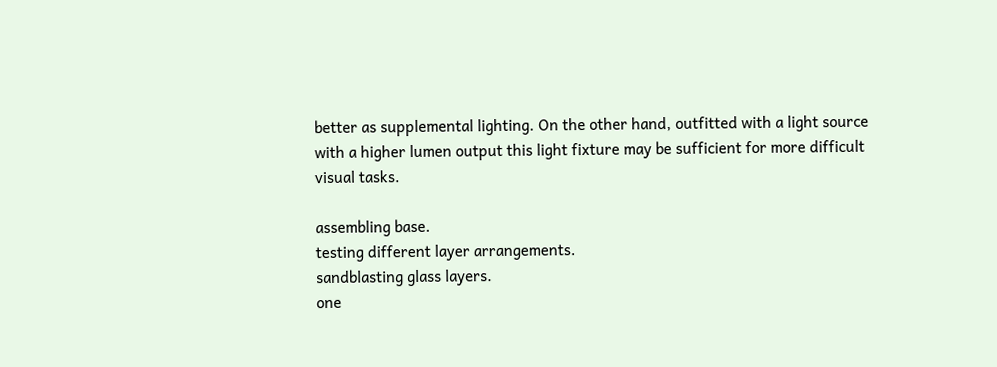better as supplemental lighting. On the other hand, outfitted with a light source with a higher lumen output this light fixture may be sufficient for more difficult visual tasks.

assembling base.
testing different layer arrangements.
sandblasting glass layers.
one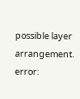possible layer arrangement.
error: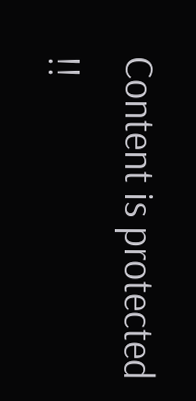Content is protected !!